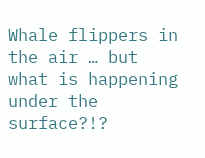Whale flippers in the air … but what is happening under the surface?!?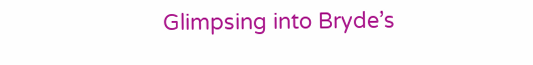Glimpsing into Bryde’s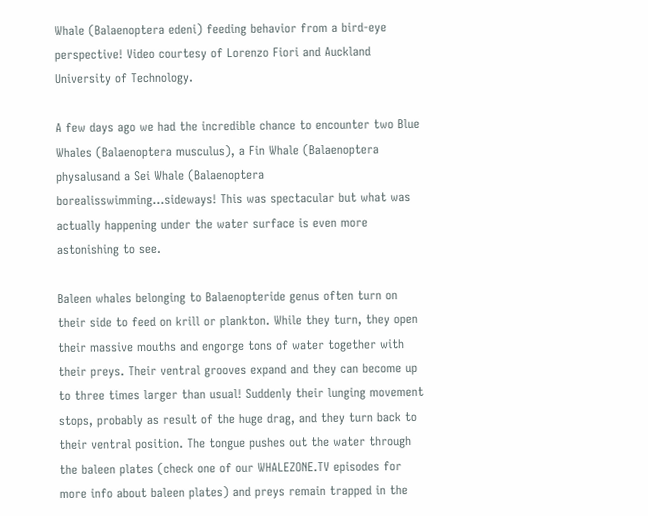Whale (Balaenoptera edeni) feeding behavior from a bird-eye perspective! Video courtesy of Lorenzo Fiori and Auckland University of Technology.

A few days ago we had the incredible chance to encounter two Blue Whales (Balaenoptera musculus), a Fin Whale (Balaenoptera physalusand a Sei Whale (Balaenoptera borealisswimming…sideways! This was spectacular but what was actually happening under the water surface is even more astonishing to see.

Baleen whales belonging to Balaenopteride genus often turn on their side to feed on krill or plankton. While they turn, they open their massive mouths and engorge tons of water together with their preys. Their ventral grooves expand and they can become up to three times larger than usual! Suddenly their lunging movement stops, probably as result of the huge drag, and they turn back to their ventral position. The tongue pushes out the water through the baleen plates (check one of our WHALEZONE.TV episodes for more info about baleen plates) and preys remain trapped in the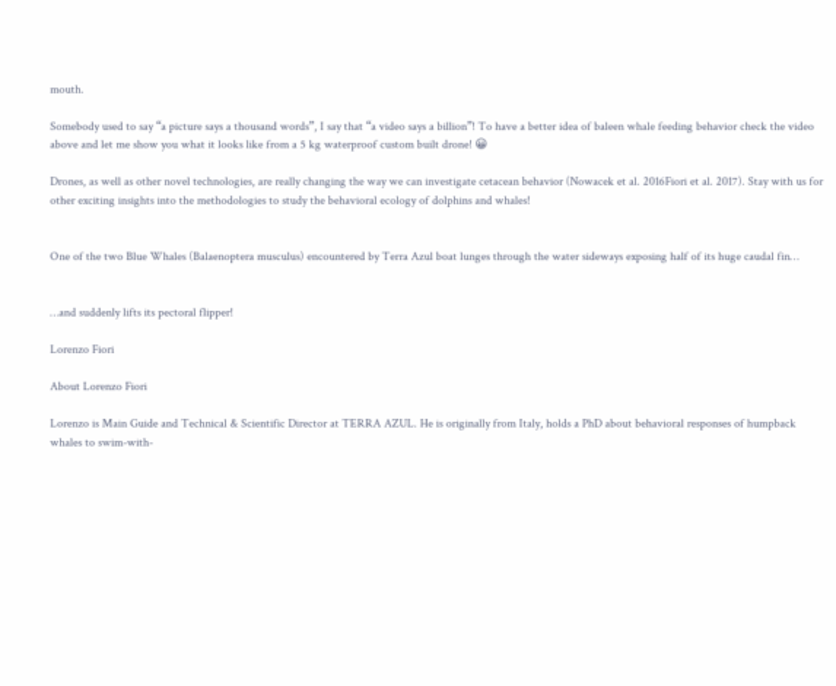mouth.

Somebody used to say “a picture says a thousand words”, I say that “a video says a billion”! To have a better idea of baleen whale feeding behavior check the video above and let me show you what it looks like from a 5 kg waterproof custom built drone! 😀

Drones, as well as other novel technologies, are really changing the way we can investigate cetacean behavior (Nowacek et al. 2016Fiori et al. 2017). Stay with us for other exciting insights into the methodologies to study the behavioral ecology of dolphins and whales!


One of the two Blue Whales (Balaenoptera musculus) encountered by Terra Azul boat lunges through the water sideways exposing half of its huge caudal fin…


…and suddenly lifts its pectoral flipper!

Lorenzo Fiori

About Lorenzo Fiori

Lorenzo is Main Guide and Technical & Scientific Director at TERRA AZUL. He is originally from Italy, holds a PhD about behavioral responses of humpback whales to swim-with-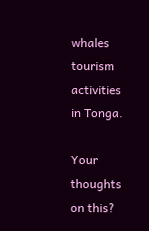whales tourism activities in Tonga.

Your thoughts on this?